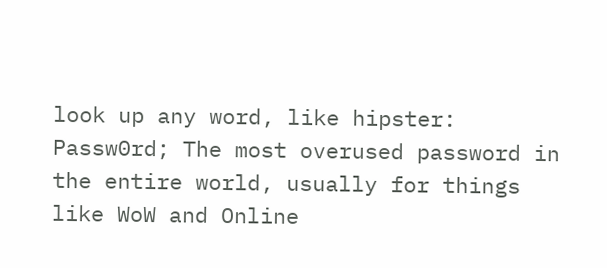look up any word, like hipster:
Passw0rd; The most overused password in the entire world, usually for things like WoW and Online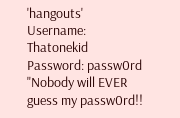'hangouts'
Username: Thatonekid
Password: passw0rd
"Nobody will EVER guess my passw0rd!!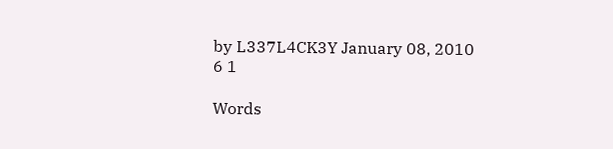by L337L4CK3Y January 08, 2010
6 1

Words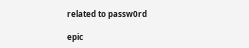related to passw0rd

epic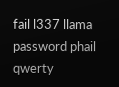fail l337 llama password phail qwerty